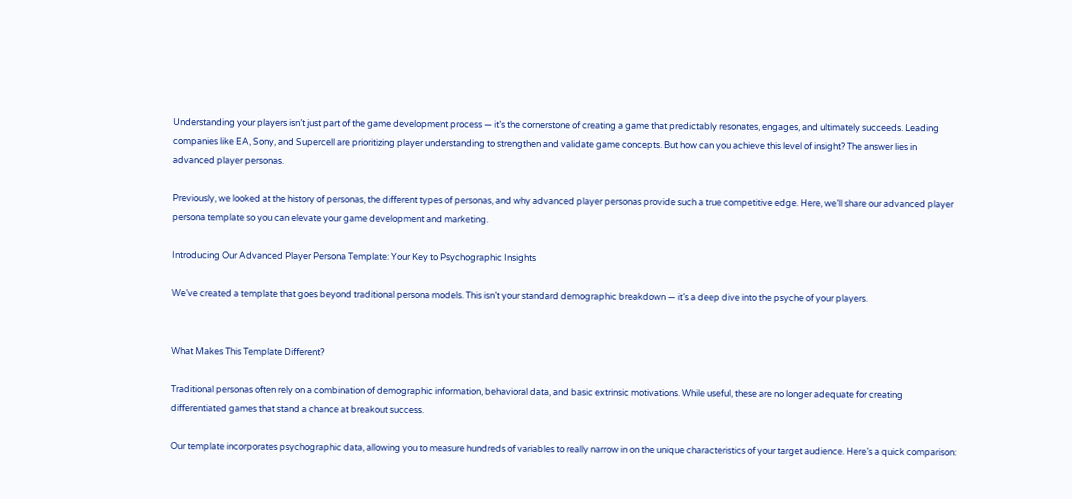Understanding your players isn’t just part of the game development process — it’s the cornerstone of creating a game that predictably resonates, engages, and ultimately succeeds. Leading companies like EA, Sony, and Supercell are prioritizing player understanding to strengthen and validate game concepts. But how can you achieve this level of insight? The answer lies in advanced player personas.

Previously, we looked at the history of personas, the different types of personas, and why advanced player personas provide such a true competitive edge. Here, we’ll share our advanced player persona template so you can elevate your game development and marketing.

Introducing Our Advanced Player Persona Template: Your Key to Psychographic Insights

We’ve created a template that goes beyond traditional persona models. This isn’t your standard demographic breakdown — it’s a deep dive into the psyche of your players.


What Makes This Template Different?

Traditional personas often rely on a combination of demographic information, behavioral data, and basic extrinsic motivations. While useful, these are no longer adequate for creating differentiated games that stand a chance at breakout success.

Our template incorporates psychographic data, allowing you to measure hundreds of variables to really narrow in on the unique characteristics of your target audience. Here’s a quick comparison: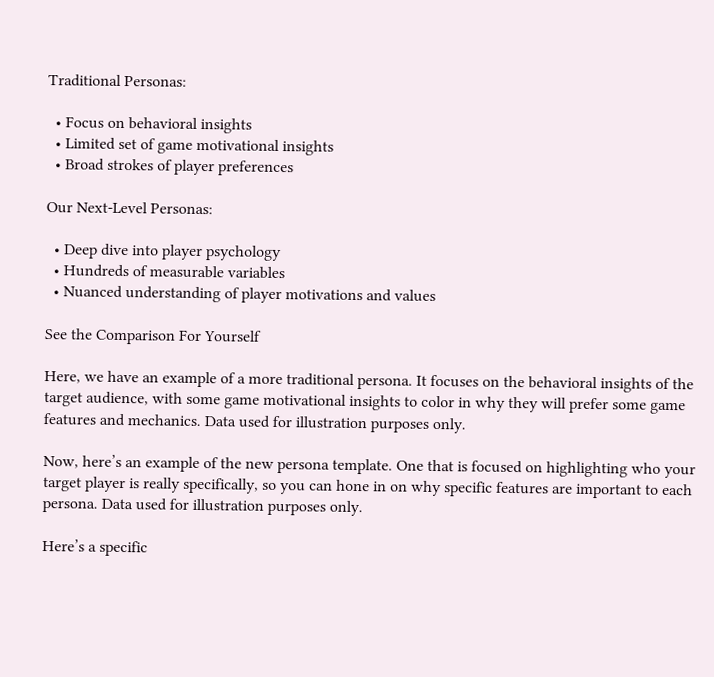Traditional Personas:

  • Focus on behavioral insights
  • Limited set of game motivational insights
  • Broad strokes of player preferences

Our Next-Level Personas:

  • Deep dive into player psychology
  • Hundreds of measurable variables
  • Nuanced understanding of player motivations and values

See the Comparison For Yourself

Here, we have an example of a more traditional persona. It focuses on the behavioral insights of the target audience, with some game motivational insights to color in why they will prefer some game features and mechanics. Data used for illustration purposes only.

Now, here’s an example of the new persona template. One that is focused on highlighting who your target player is really specifically, so you can hone in on why specific features are important to each persona. Data used for illustration purposes only.

Here’s a specific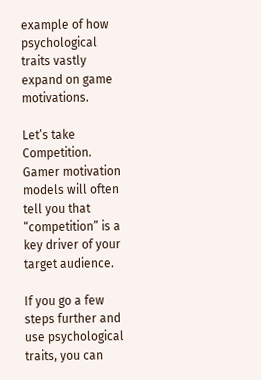example of how psychological traits vastly expand on game motivations.

Let’s take Competition. Gamer motivation models will often tell you that “competition” is a key driver of your target audience.

If you go a few steps further and use psychological traits, you can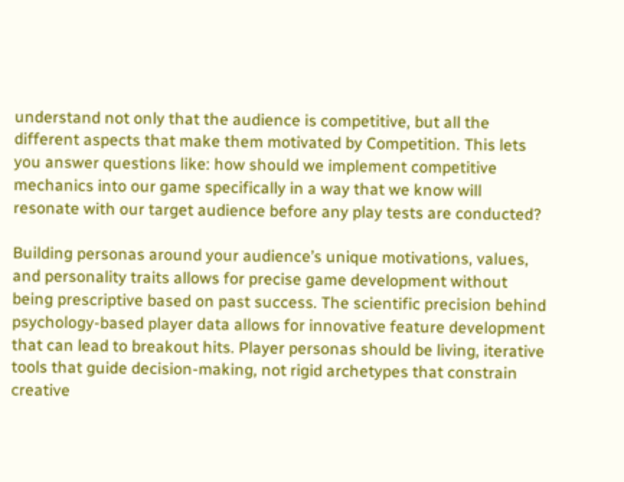understand not only that the audience is competitive, but all the different aspects that make them motivated by Competition. This lets you answer questions like: how should we implement competitive mechanics into our game specifically in a way that we know will resonate with our target audience before any play tests are conducted?

Building personas around your audience’s unique motivations, values, and personality traits allows for precise game development without being prescriptive based on past success. The scientific precision behind psychology-based player data allows for innovative feature development that can lead to breakout hits. Player personas should be living, iterative tools that guide decision-making, not rigid archetypes that constrain creative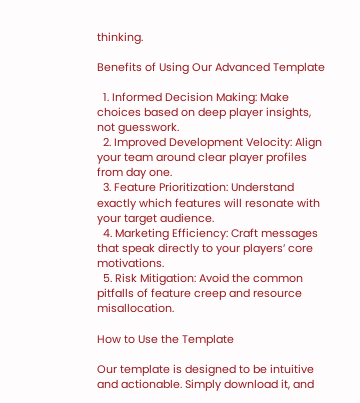thinking.

Benefits of Using Our Advanced Template

  1. Informed Decision Making: Make choices based on deep player insights, not guesswork.
  2. Improved Development Velocity: Align your team around clear player profiles from day one.
  3. Feature Prioritization: Understand exactly which features will resonate with your target audience.
  4. Marketing Efficiency: Craft messages that speak directly to your players’ core motivations.
  5. Risk Mitigation: Avoid the common pitfalls of feature creep and resource misallocation.

How to Use the Template

Our template is designed to be intuitive and actionable. Simply download it, and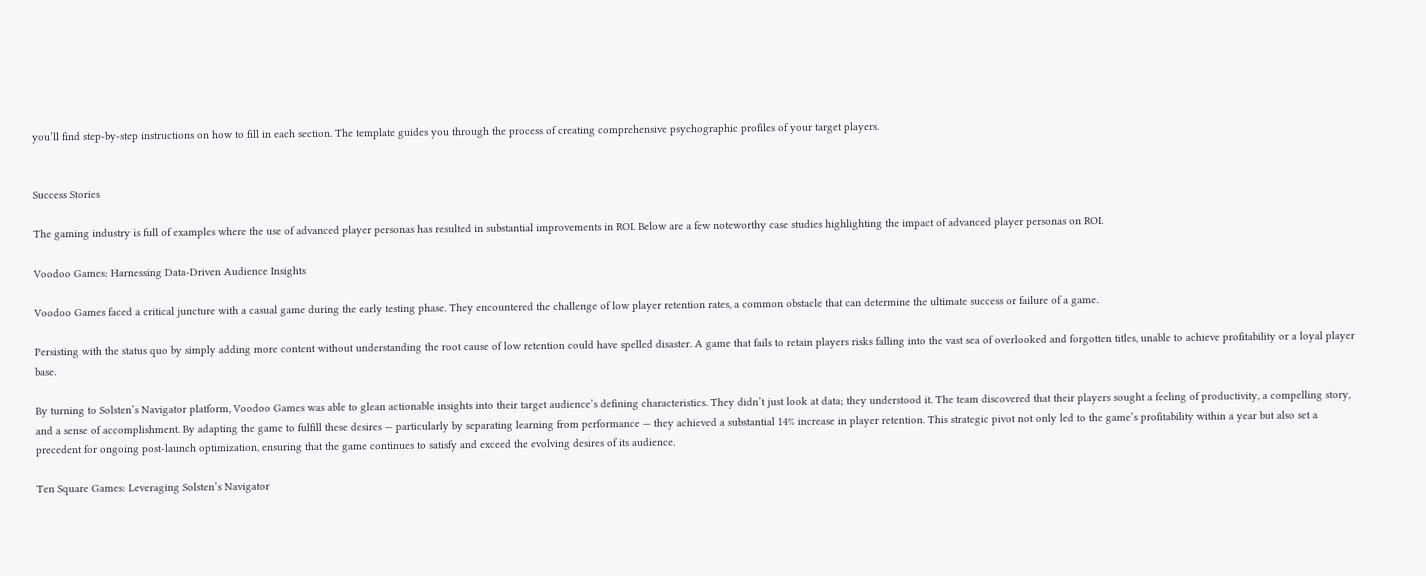you’ll find step-by-step instructions on how to fill in each section. The template guides you through the process of creating comprehensive psychographic profiles of your target players.


Success Stories

The gaming industry is full of examples where the use of advanced player personas has resulted in substantial improvements in ROI. Below are a few noteworthy case studies highlighting the impact of advanced player personas on ROI.

Voodoo Games: Harnessing Data-Driven Audience Insights

Voodoo Games faced a critical juncture with a casual game during the early testing phase. They encountered the challenge of low player retention rates, a common obstacle that can determine the ultimate success or failure of a game.

Persisting with the status quo by simply adding more content without understanding the root cause of low retention could have spelled disaster. A game that fails to retain players risks falling into the vast sea of overlooked and forgotten titles, unable to achieve profitability or a loyal player base.

By turning to Solsten’s Navigator platform, Voodoo Games was able to glean actionable insights into their target audience’s defining characteristics. They didn’t just look at data; they understood it. The team discovered that their players sought a feeling of productivity, a compelling story, and a sense of accomplishment. By adapting the game to fulfill these desires — particularly by separating learning from performance — they achieved a substantial 14% increase in player retention. This strategic pivot not only led to the game’s profitability within a year but also set a precedent for ongoing post-launch optimization, ensuring that the game continues to satisfy and exceed the evolving desires of its audience.

Ten Square Games: Leveraging Solsten’s Navigator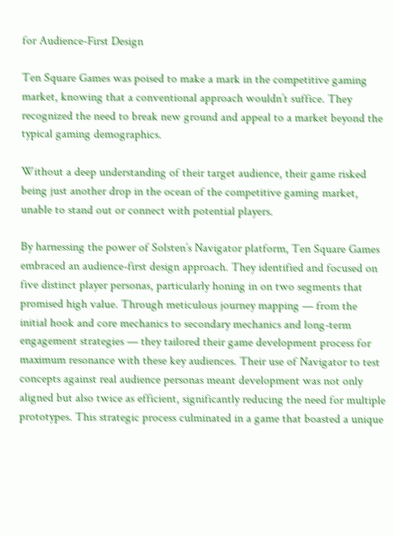for Audience-First Design

Ten Square Games was poised to make a mark in the competitive gaming market, knowing that a conventional approach wouldn’t suffice. They recognized the need to break new ground and appeal to a market beyond the typical gaming demographics.

Without a deep understanding of their target audience, their game risked being just another drop in the ocean of the competitive gaming market, unable to stand out or connect with potential players.

By harnessing the power of Solsten’s Navigator platform, Ten Square Games embraced an audience-first design approach. They identified and focused on five distinct player personas, particularly honing in on two segments that promised high value. Through meticulous journey mapping — from the initial hook and core mechanics to secondary mechanics and long-term engagement strategies — they tailored their game development process for maximum resonance with these key audiences. Their use of Navigator to test concepts against real audience personas meant development was not only aligned but also twice as efficient, significantly reducing the need for multiple prototypes. This strategic process culminated in a game that boasted a unique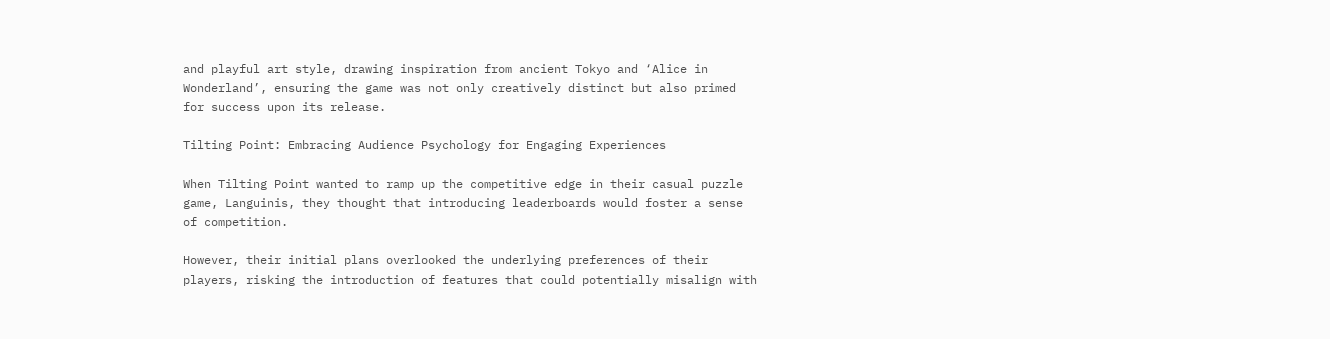and playful art style, drawing inspiration from ancient Tokyo and ‘Alice in Wonderland’, ensuring the game was not only creatively distinct but also primed for success upon its release.

Tilting Point: Embracing Audience Psychology for Engaging Experiences

When Tilting Point wanted to ramp up the competitive edge in their casual puzzle game, Languinis, they thought that introducing leaderboards would foster a sense of competition.

However, their initial plans overlooked the underlying preferences of their players, risking the introduction of features that could potentially misalign with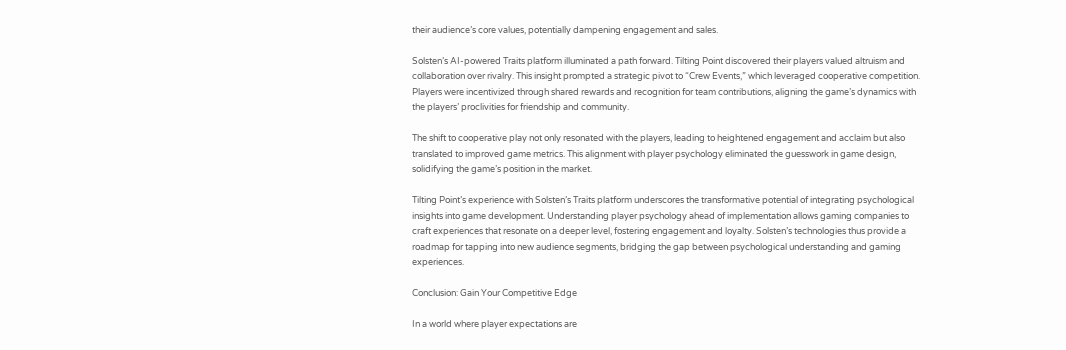their audience’s core values, potentially dampening engagement and sales.

Solsten’s AI-powered Traits platform illuminated a path forward. Tilting Point discovered their players valued altruism and collaboration over rivalry. This insight prompted a strategic pivot to “Crew Events,” which leveraged cooperative competition. Players were incentivized through shared rewards and recognition for team contributions, aligning the game’s dynamics with the players’ proclivities for friendship and community.

The shift to cooperative play not only resonated with the players, leading to heightened engagement and acclaim but also translated to improved game metrics. This alignment with player psychology eliminated the guesswork in game design, solidifying the game’s position in the market.

Tilting Point’s experience with Solsten’s Traits platform underscores the transformative potential of integrating psychological insights into game development. Understanding player psychology ahead of implementation allows gaming companies to craft experiences that resonate on a deeper level, fostering engagement and loyalty. Solsten’s technologies thus provide a roadmap for tapping into new audience segments, bridging the gap between psychological understanding and gaming experiences.

Conclusion: Gain Your Competitive Edge

In a world where player expectations are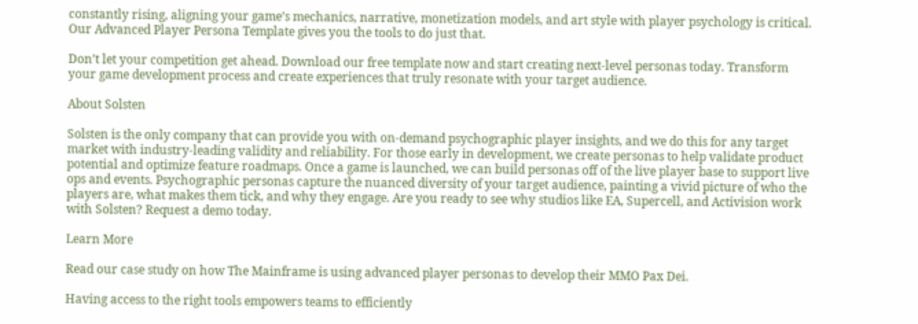constantly rising, aligning your game’s mechanics, narrative, monetization models, and art style with player psychology is critical. Our Advanced Player Persona Template gives you the tools to do just that.

Don’t let your competition get ahead. Download our free template now and start creating next-level personas today. Transform your game development process and create experiences that truly resonate with your target audience.

About Solsten

Solsten is the only company that can provide you with on-demand psychographic player insights, and we do this for any target market with industry-leading validity and reliability. For those early in development, we create personas to help validate product potential and optimize feature roadmaps. Once a game is launched, we can build personas off of the live player base to support live ops and events. Psychographic personas capture the nuanced diversity of your target audience, painting a vivid picture of who the players are, what makes them tick, and why they engage. Are you ready to see why studios like EA, Supercell, and Activision work with Solsten? Request a demo today.

Learn More

Read our case study on how The Mainframe is using advanced player personas to develop their MMO Pax Dei.

Having access to the right tools empowers teams to efficiently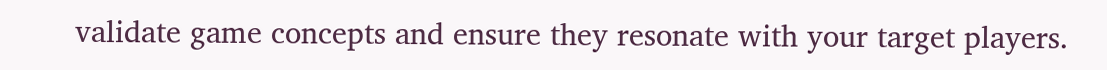validate game concepts and ensure they resonate with your target players.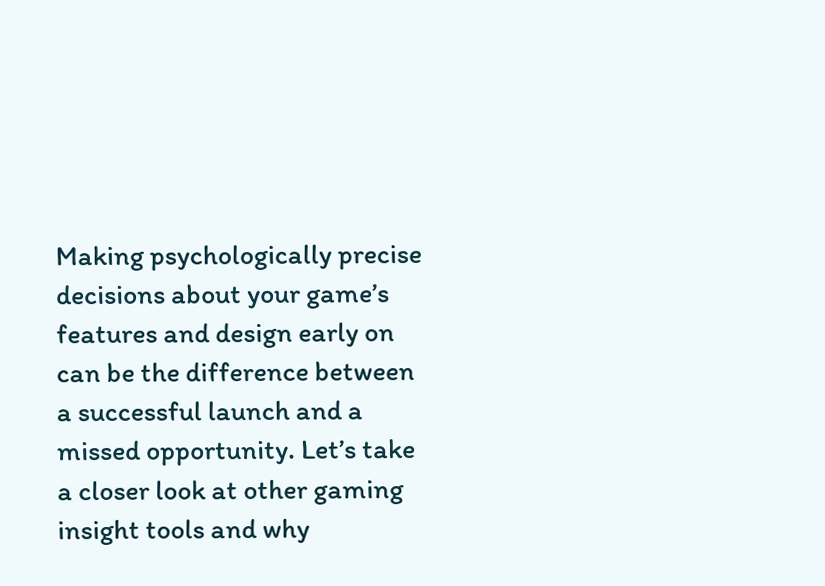Making psychologically precise decisions about your game’s features and design early on can be the difference between a successful launch and a missed opportunity. Let’s take a closer look at other gaming insight tools and why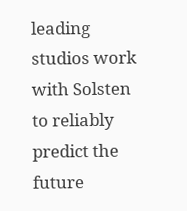leading studios work with Solsten to reliably predict the future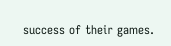success of their games.